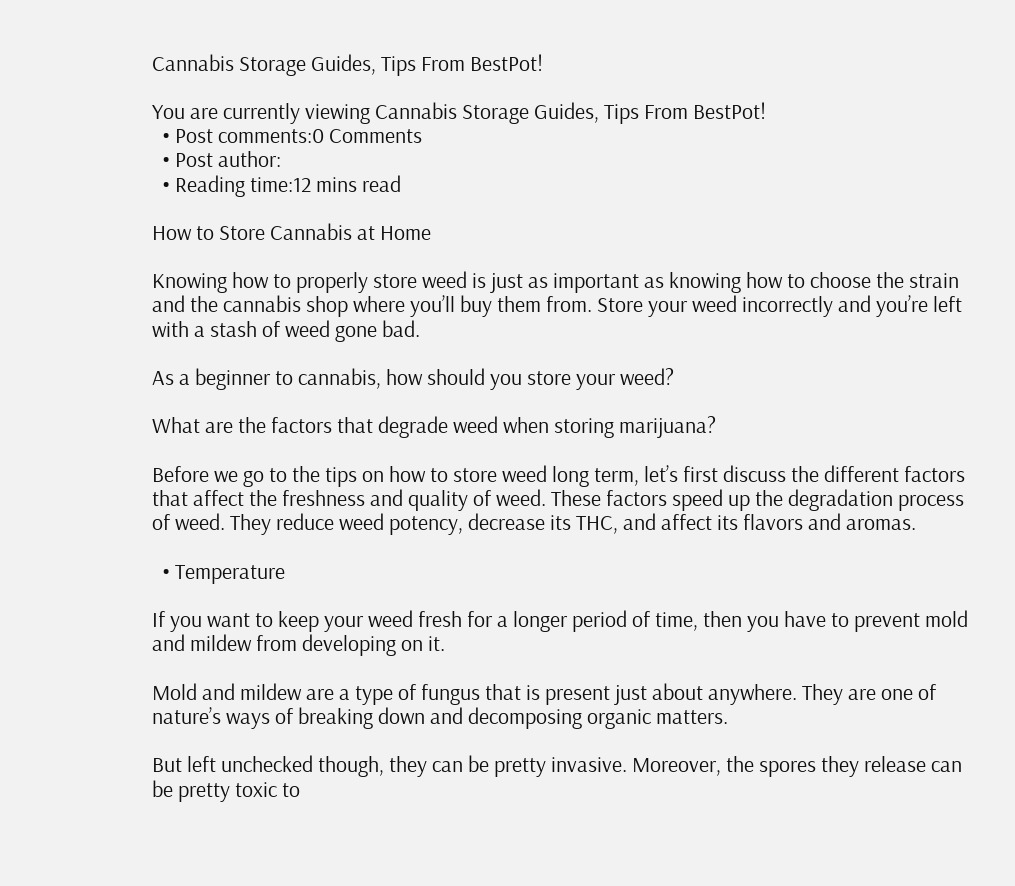Cannabis Storage Guides, Tips From BestPot!

You are currently viewing Cannabis Storage Guides, Tips From BestPot!
  • Post comments:0 Comments
  • Post author:
  • Reading time:12 mins read

How to Store Cannabis at Home

Knowing how to properly store weed is just as important as knowing how to choose the strain and the cannabis shop where you’ll buy them from. Store your weed incorrectly and you’re left with a stash of weed gone bad.

As a beginner to cannabis, how should you store your weed?

What are the factors that degrade weed when storing marijuana?

Before we go to the tips on how to store weed long term, let’s first discuss the different factors that affect the freshness and quality of weed. These factors speed up the degradation process of weed. They reduce weed potency, decrease its THC, and affect its flavors and aromas.

  • Temperature

If you want to keep your weed fresh for a longer period of time, then you have to prevent mold and mildew from developing on it.

Mold and mildew are a type of fungus that is present just about anywhere. They are one of nature’s ways of breaking down and decomposing organic matters.

But left unchecked though, they can be pretty invasive. Moreover, the spores they release can be pretty toxic to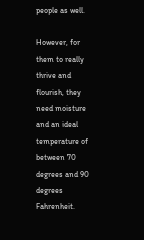people as well.

However, for them to really thrive and flourish, they need moisture and an ideal temperature of between 70 degrees and 90 degrees Fahrenheit.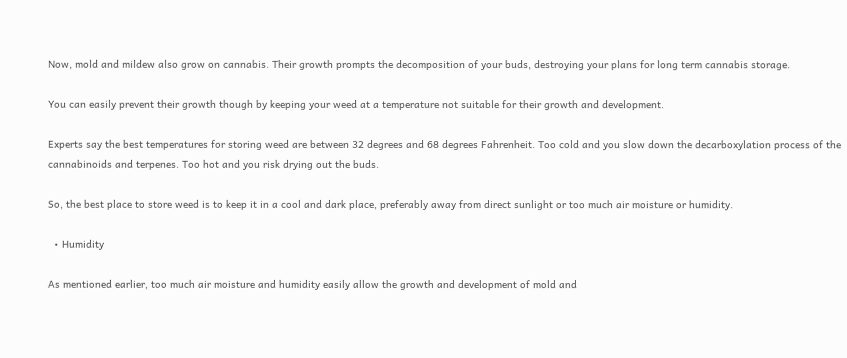Now, mold and mildew also grow on cannabis. Their growth prompts the decomposition of your buds, destroying your plans for long term cannabis storage.

You can easily prevent their growth though by keeping your weed at a temperature not suitable for their growth and development.

Experts say the best temperatures for storing weed are between 32 degrees and 68 degrees Fahrenheit. Too cold and you slow down the decarboxylation process of the cannabinoids and terpenes. Too hot and you risk drying out the buds.

So, the best place to store weed is to keep it in a cool and dark place, preferably away from direct sunlight or too much air moisture or humidity.

  • Humidity

As mentioned earlier, too much air moisture and humidity easily allow the growth and development of mold and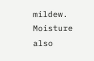mildew. Moisture also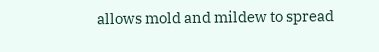allows mold and mildew to spread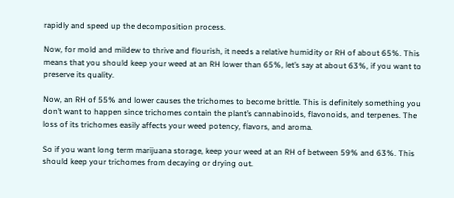rapidly and speed up the decomposition process.

Now, for mold and mildew to thrive and flourish, it needs a relative humidity or RH of about 65%. This means that you should keep your weed at an RH lower than 65%, let’s say at about 63%, if you want to preserve its quality.

Now, an RH of 55% and lower causes the trichomes to become brittle. This is definitely something you don’t want to happen since trichomes contain the plant’s cannabinoids, flavonoids, and terpenes. The loss of its trichomes easily affects your weed potency, flavors, and aroma.

So if you want long term marijuana storage, keep your weed at an RH of between 59% and 63%. This should keep your trichomes from decaying or drying out.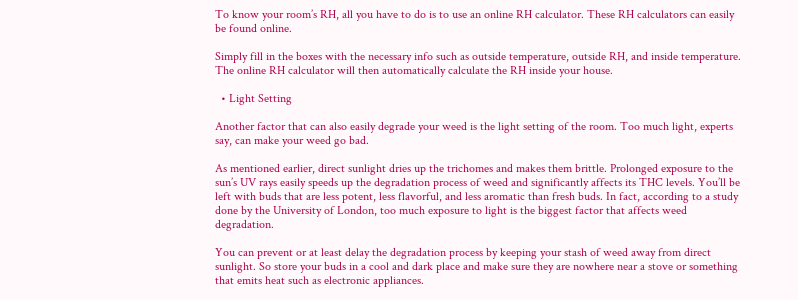To know your room’s RH, all you have to do is to use an online RH calculator. These RH calculators can easily be found online.

Simply fill in the boxes with the necessary info such as outside temperature, outside RH, and inside temperature. The online RH calculator will then automatically calculate the RH inside your house.

  • Light Setting

Another factor that can also easily degrade your weed is the light setting of the room. Too much light, experts say, can make your weed go bad.

As mentioned earlier, direct sunlight dries up the trichomes and makes them brittle. Prolonged exposure to the sun’s UV rays easily speeds up the degradation process of weed and significantly affects its THC levels. You’ll be left with buds that are less potent, less flavorful, and less aromatic than fresh buds. In fact, according to a study done by the University of London, too much exposure to light is the biggest factor that affects weed degradation.

You can prevent or at least delay the degradation process by keeping your stash of weed away from direct sunlight. So store your buds in a cool and dark place and make sure they are nowhere near a stove or something that emits heat such as electronic appliances.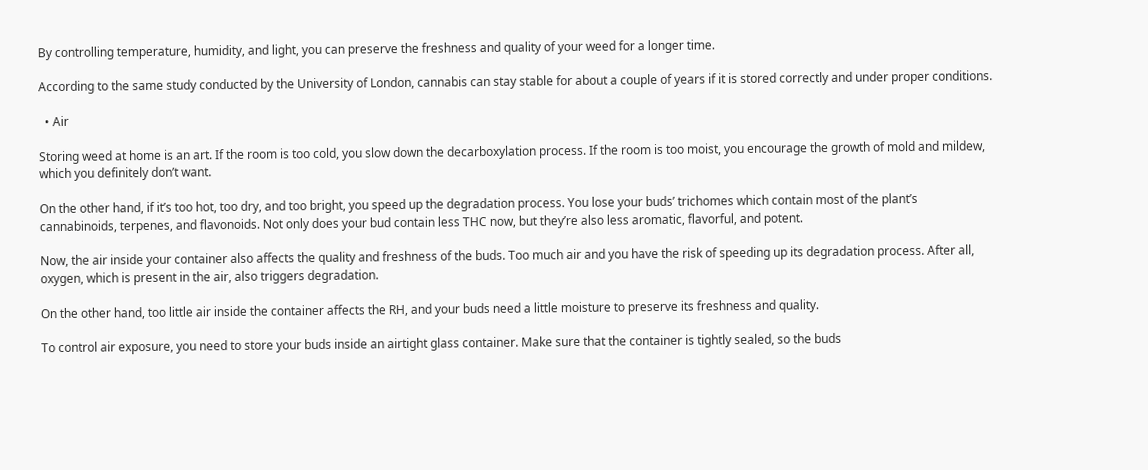By controlling temperature, humidity, and light, you can preserve the freshness and quality of your weed for a longer time.

According to the same study conducted by the University of London, cannabis can stay stable for about a couple of years if it is stored correctly and under proper conditions.

  • Air

Storing weed at home is an art. If the room is too cold, you slow down the decarboxylation process. If the room is too moist, you encourage the growth of mold and mildew, which you definitely don’t want.

On the other hand, if it’s too hot, too dry, and too bright, you speed up the degradation process. You lose your buds’ trichomes which contain most of the plant’s cannabinoids, terpenes, and flavonoids. Not only does your bud contain less THC now, but they’re also less aromatic, flavorful, and potent.

Now, the air inside your container also affects the quality and freshness of the buds. Too much air and you have the risk of speeding up its degradation process. After all, oxygen, which is present in the air, also triggers degradation.

On the other hand, too little air inside the container affects the RH, and your buds need a little moisture to preserve its freshness and quality.

To control air exposure, you need to store your buds inside an airtight glass container. Make sure that the container is tightly sealed, so the buds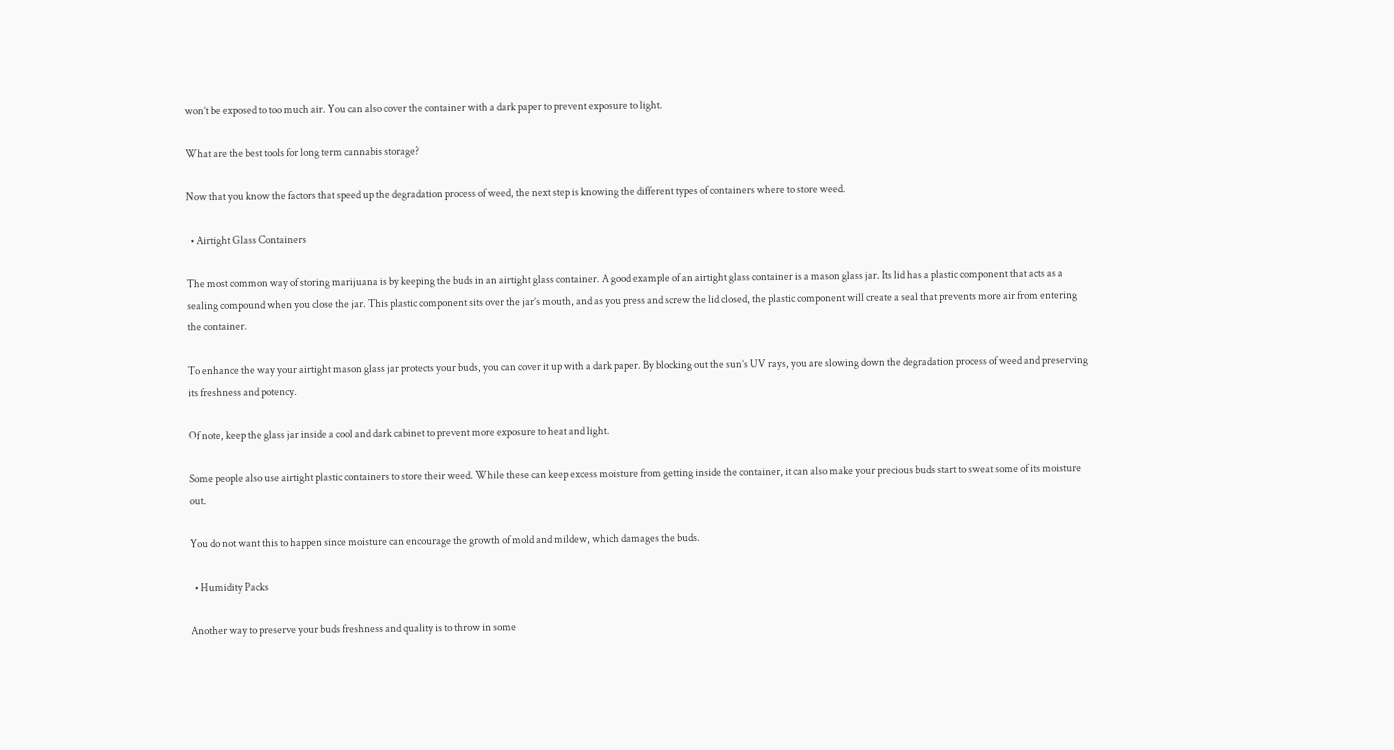won’t be exposed to too much air. You can also cover the container with a dark paper to prevent exposure to light.

What are the best tools for long term cannabis storage?

Now that you know the factors that speed up the degradation process of weed, the next step is knowing the different types of containers where to store weed.

  • Airtight Glass Containers

The most common way of storing marijuana is by keeping the buds in an airtight glass container. A good example of an airtight glass container is a mason glass jar. Its lid has a plastic component that acts as a sealing compound when you close the jar. This plastic component sits over the jar’s mouth, and as you press and screw the lid closed, the plastic component will create a seal that prevents more air from entering the container.

To enhance the way your airtight mason glass jar protects your buds, you can cover it up with a dark paper. By blocking out the sun’s UV rays, you are slowing down the degradation process of weed and preserving its freshness and potency.

Of note, keep the glass jar inside a cool and dark cabinet to prevent more exposure to heat and light.

Some people also use airtight plastic containers to store their weed. While these can keep excess moisture from getting inside the container, it can also make your precious buds start to sweat some of its moisture out.

You do not want this to happen since moisture can encourage the growth of mold and mildew, which damages the buds.

  • Humidity Packs

Another way to preserve your buds freshness and quality is to throw in some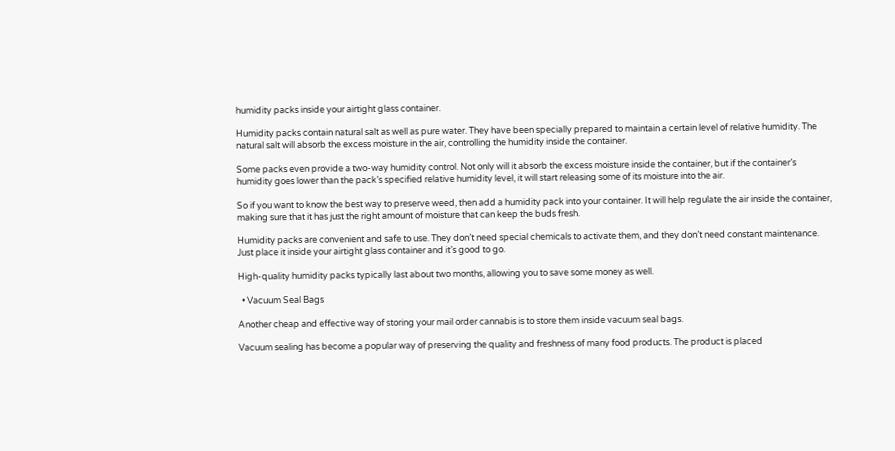humidity packs inside your airtight glass container.

Humidity packs contain natural salt as well as pure water. They have been specially prepared to maintain a certain level of relative humidity. The natural salt will absorb the excess moisture in the air, controlling the humidity inside the container.

Some packs even provide a two-way humidity control. Not only will it absorb the excess moisture inside the container, but if the container’s humidity goes lower than the pack’s specified relative humidity level, it will start releasing some of its moisture into the air.

So if you want to know the best way to preserve weed, then add a humidity pack into your container. It will help regulate the air inside the container, making sure that it has just the right amount of moisture that can keep the buds fresh.

Humidity packs are convenient and safe to use. They don’t need special chemicals to activate them, and they don’t need constant maintenance. Just place it inside your airtight glass container and it’s good to go.

High-quality humidity packs typically last about two months, allowing you to save some money as well.

  • Vacuum Seal Bags

Another cheap and effective way of storing your mail order cannabis is to store them inside vacuum seal bags.

Vacuum sealing has become a popular way of preserving the quality and freshness of many food products. The product is placed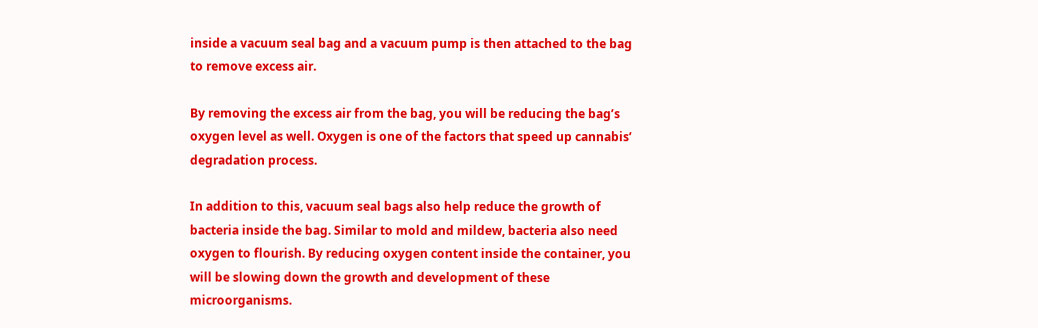inside a vacuum seal bag and a vacuum pump is then attached to the bag to remove excess air.

By removing the excess air from the bag, you will be reducing the bag’s oxygen level as well. Oxygen is one of the factors that speed up cannabis’ degradation process.

In addition to this, vacuum seal bags also help reduce the growth of bacteria inside the bag. Similar to mold and mildew, bacteria also need oxygen to flourish. By reducing oxygen content inside the container, you will be slowing down the growth and development of these microorganisms.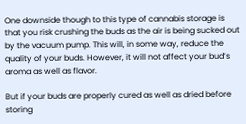One downside though to this type of cannabis storage is that you risk crushing the buds as the air is being sucked out by the vacuum pump. This will, in some way, reduce the quality of your buds. However, it will not affect your bud’s aroma as well as flavor.

But if your buds are properly cured as well as dried before storing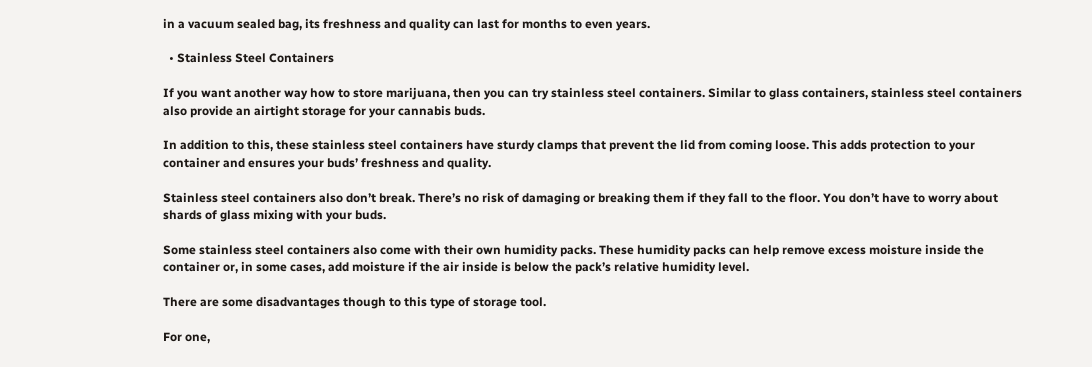in a vacuum sealed bag, its freshness and quality can last for months to even years.

  • Stainless Steel Containers

If you want another way how to store marijuana, then you can try stainless steel containers. Similar to glass containers, stainless steel containers also provide an airtight storage for your cannabis buds.

In addition to this, these stainless steel containers have sturdy clamps that prevent the lid from coming loose. This adds protection to your container and ensures your buds’ freshness and quality.

Stainless steel containers also don’t break. There’s no risk of damaging or breaking them if they fall to the floor. You don’t have to worry about shards of glass mixing with your buds.

Some stainless steel containers also come with their own humidity packs. These humidity packs can help remove excess moisture inside the container or, in some cases, add moisture if the air inside is below the pack’s relative humidity level.

There are some disadvantages though to this type of storage tool.

For one,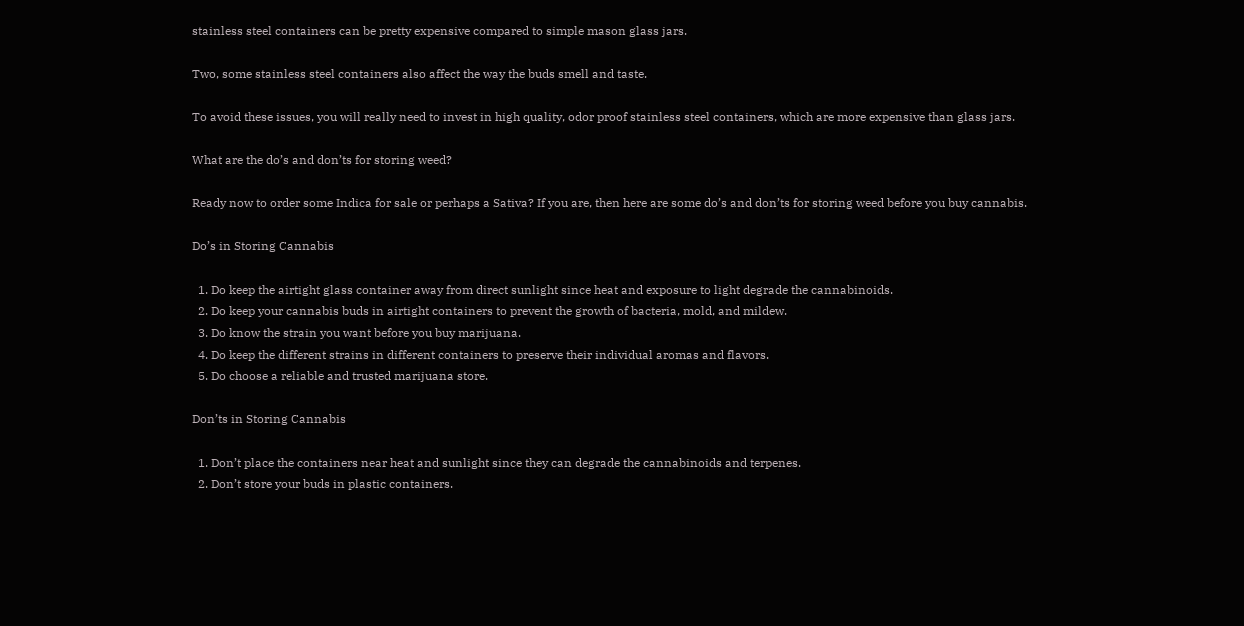stainless steel containers can be pretty expensive compared to simple mason glass jars.

Two, some stainless steel containers also affect the way the buds smell and taste.

To avoid these issues, you will really need to invest in high quality, odor proof stainless steel containers, which are more expensive than glass jars.

What are the do’s and don’ts for storing weed?

Ready now to order some Indica for sale or perhaps a Sativa? If you are, then here are some do’s and don’ts for storing weed before you buy cannabis.

Do’s in Storing Cannabis

  1. Do keep the airtight glass container away from direct sunlight since heat and exposure to light degrade the cannabinoids.
  2. Do keep your cannabis buds in airtight containers to prevent the growth of bacteria, mold, and mildew.
  3. Do know the strain you want before you buy marijuana.
  4. Do keep the different strains in different containers to preserve their individual aromas and flavors.
  5. Do choose a reliable and trusted marijuana store.

Don’ts in Storing Cannabis

  1. Don’t place the containers near heat and sunlight since they can degrade the cannabinoids and terpenes.
  2. Don’t store your buds in plastic containers.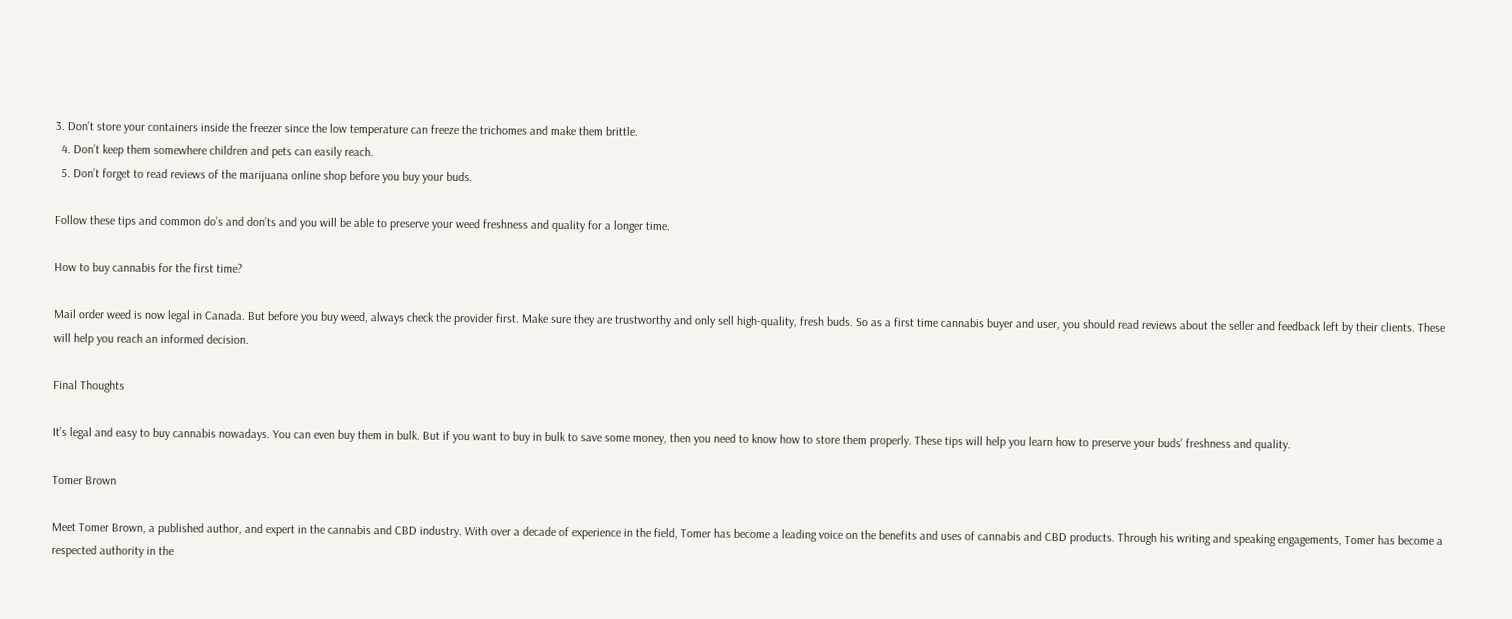3. Don’t store your containers inside the freezer since the low temperature can freeze the trichomes and make them brittle.
  4. Don’t keep them somewhere children and pets can easily reach.
  5. Don’t forget to read reviews of the marijuana online shop before you buy your buds.

Follow these tips and common do’s and don’ts and you will be able to preserve your weed freshness and quality for a longer time.

How to buy cannabis for the first time?

Mail order weed is now legal in Canada. But before you buy weed, always check the provider first. Make sure they are trustworthy and only sell high-quality, fresh buds. So as a first time cannabis buyer and user, you should read reviews about the seller and feedback left by their clients. These will help you reach an informed decision.

Final Thoughts

It’s legal and easy to buy cannabis nowadays. You can even buy them in bulk. But if you want to buy in bulk to save some money, then you need to know how to store them properly. These tips will help you learn how to preserve your buds’ freshness and quality.

Tomer Brown

Meet Tomer Brown, a published author, and expert in the cannabis and CBD industry. With over a decade of experience in the field, Tomer has become a leading voice on the benefits and uses of cannabis and CBD products. Through his writing and speaking engagements, Tomer has become a respected authority in the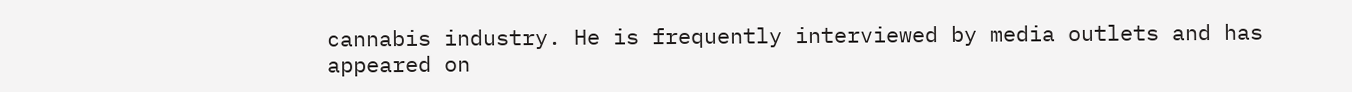cannabis industry. He is frequently interviewed by media outlets and has appeared on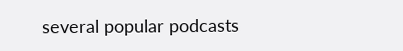several popular podcasts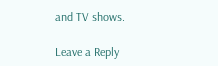and TV shows.

Leave a Reply